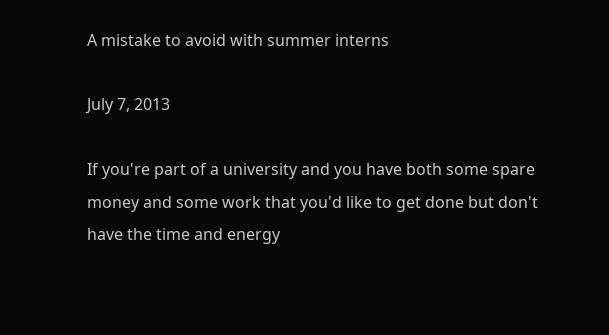A mistake to avoid with summer interns

July 7, 2013

If you're part of a university and you have both some spare money and some work that you'd like to get done but don't have the time and energy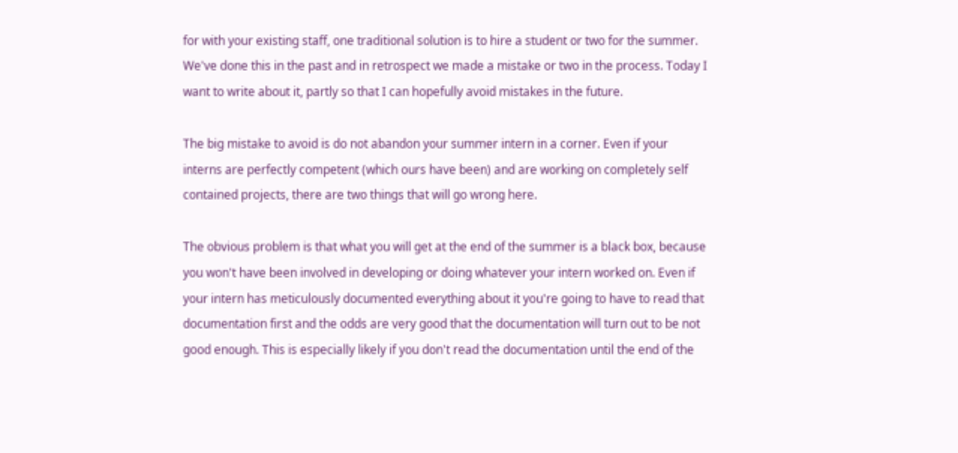for with your existing staff, one traditional solution is to hire a student or two for the summer. We've done this in the past and in retrospect we made a mistake or two in the process. Today I want to write about it, partly so that I can hopefully avoid mistakes in the future.

The big mistake to avoid is do not abandon your summer intern in a corner. Even if your interns are perfectly competent (which ours have been) and are working on completely self contained projects, there are two things that will go wrong here.

The obvious problem is that what you will get at the end of the summer is a black box, because you won't have been involved in developing or doing whatever your intern worked on. Even if your intern has meticulously documented everything about it you're going to have to read that documentation first and the odds are very good that the documentation will turn out to be not good enough. This is especially likely if you don't read the documentation until the end of the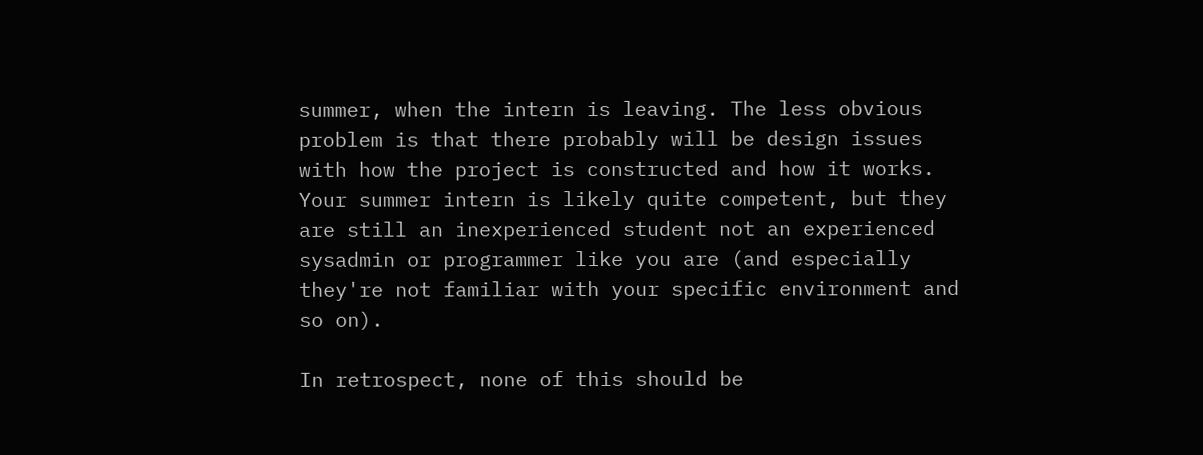summer, when the intern is leaving. The less obvious problem is that there probably will be design issues with how the project is constructed and how it works. Your summer intern is likely quite competent, but they are still an inexperienced student not an experienced sysadmin or programmer like you are (and especially they're not familiar with your specific environment and so on).

In retrospect, none of this should be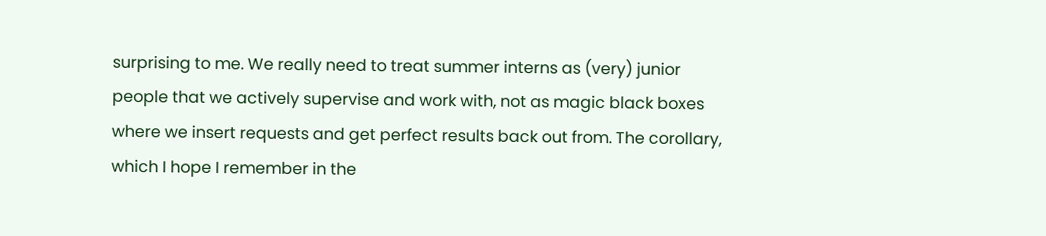surprising to me. We really need to treat summer interns as (very) junior people that we actively supervise and work with, not as magic black boxes where we insert requests and get perfect results back out from. The corollary, which I hope I remember in the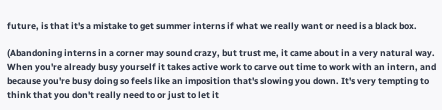future, is that it's a mistake to get summer interns if what we really want or need is a black box.

(Abandoning interns in a corner may sound crazy, but trust me, it came about in a very natural way. When you're already busy yourself it takes active work to carve out time to work with an intern, and because you're busy doing so feels like an imposition that's slowing you down. It's very tempting to think that you don't really need to or just to let it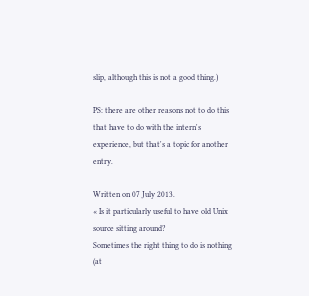slip, although this is not a good thing.)

PS: there are other reasons not to do this that have to do with the intern's experience, but that's a topic for another entry.

Written on 07 July 2013.
« Is it particularly useful to have old Unix source sitting around?
Sometimes the right thing to do is nothing (at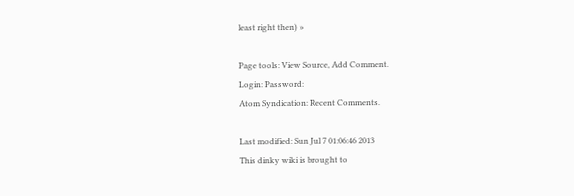least right then) »

Page tools: View Source, Add Comment.
Login: Password:
Atom Syndication: Recent Comments.

Last modified: Sun Jul 7 01:06:46 2013
This dinky wiki is brought to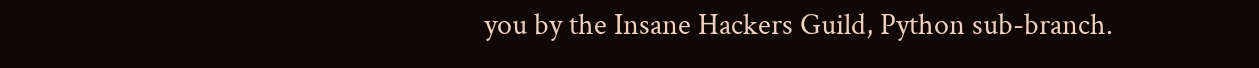you by the Insane Hackers Guild, Python sub-branch.